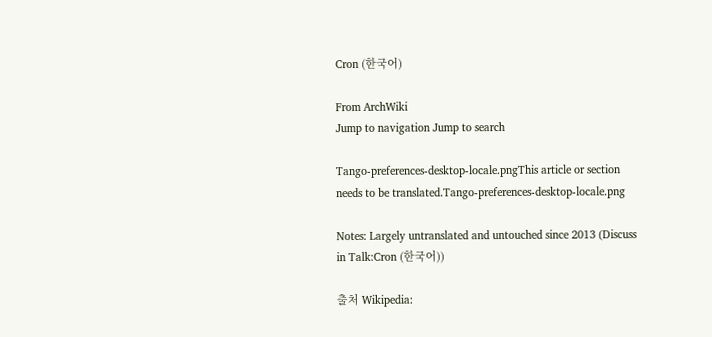Cron (한국어)

From ArchWiki
Jump to navigation Jump to search

Tango-preferences-desktop-locale.pngThis article or section needs to be translated.Tango-preferences-desktop-locale.png

Notes: Largely untranslated and untouched since 2013 (Discuss in Talk:Cron (한국어))

출처 Wikipedia: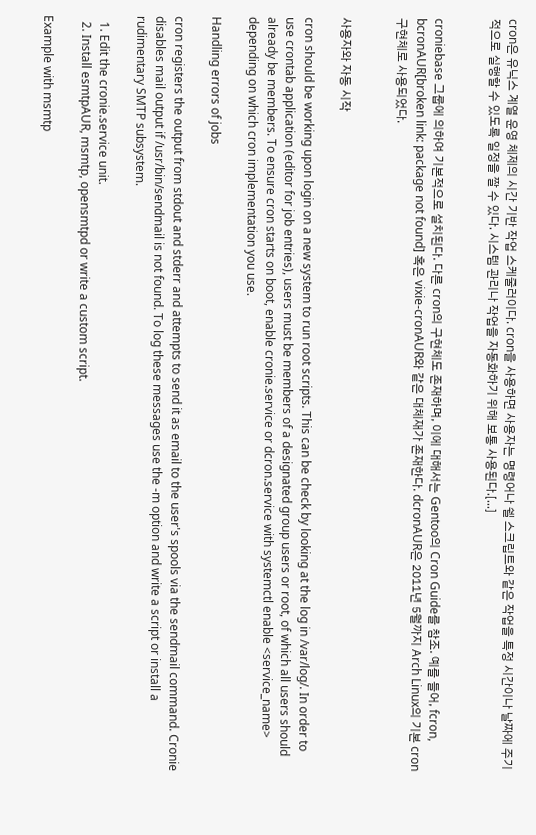cron은 유닉스 계열 운영 체제의 시간 기반 작업 스케줄러이다. cron을 사용하면 사용자는 명령어나 쉘 스크립트와 같은 작업을 특정 시간이나 날짜에 주기적으로 실행할 수 있도록 일정을 짤 수 있다. 시스템 관리나 작업을 자동화하기 위해 보통 사용된다.[...]


croniebase 그룹에 의하여 기본적으로 설치된다. 다른 cron의 구현체도 존재하며, 이에 대해서는 Gentoo의 Cron Guide를 참조. 예를 들어, fcron, bcronAUR[broken link: package not found] 혹은 vixie-cronAUR와 같은 대체재가 존재한다. dcronAUR은 2011년 5월까지 Arch Linux의 기본 cron 구현체로 사용되었다.


사용자와 자동 시작

cron should be working upon login on a new system to run root scripts. This can be check by looking at the log in /var/log/. In order to use crontab application (editor for job entries), users must be members of a designated group users or root, of which all users should already be members. To ensure cron starts on boot, enable cronie.service or dcron.service with systemctl enable <service_name> depending on which cron implementation you use.

Handling errors of jobs

cron registers the output from stdout and stderr and attempts to send it as email to the user's spools via the sendmail command. Cronie disables mail output if /usr/bin/sendmail is not found. To log these messages use the -m option and write a script or install a rudimentary SMTP subsystem.

  1. Edit the cronie.service unit.
  2. Install esmtpAUR, msmtp, opensmtpd or write a custom script.

Example with msmtp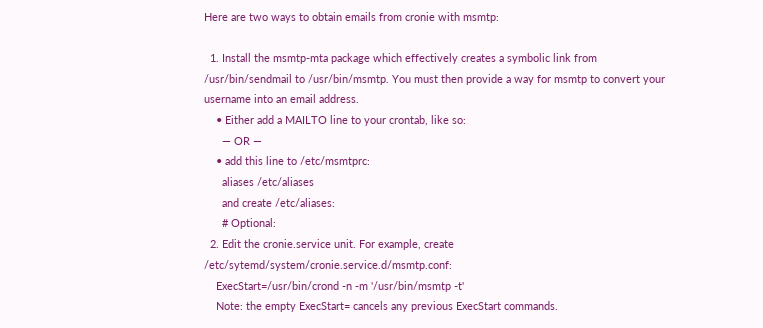Here are two ways to obtain emails from cronie with msmtp:

  1. Install the msmtp-mta package which effectively creates a symbolic link from /usr/bin/sendmail to /usr/bin/msmtp. You must then provide a way for msmtp to convert your username into an email address.
    • Either add a MAILTO line to your crontab, like so:
      — OR —
    • add this line to /etc/msmtprc:
      aliases /etc/aliases
      and create /etc/aliases:
      # Optional:
  2. Edit the cronie.service unit. For example, create /etc/sytemd/system/cronie.service.d/msmtp.conf:
    ExecStart=/usr/bin/crond -n -m '/usr/bin/msmtp -t'
    Note: the empty ExecStart= cancels any previous ExecStart commands.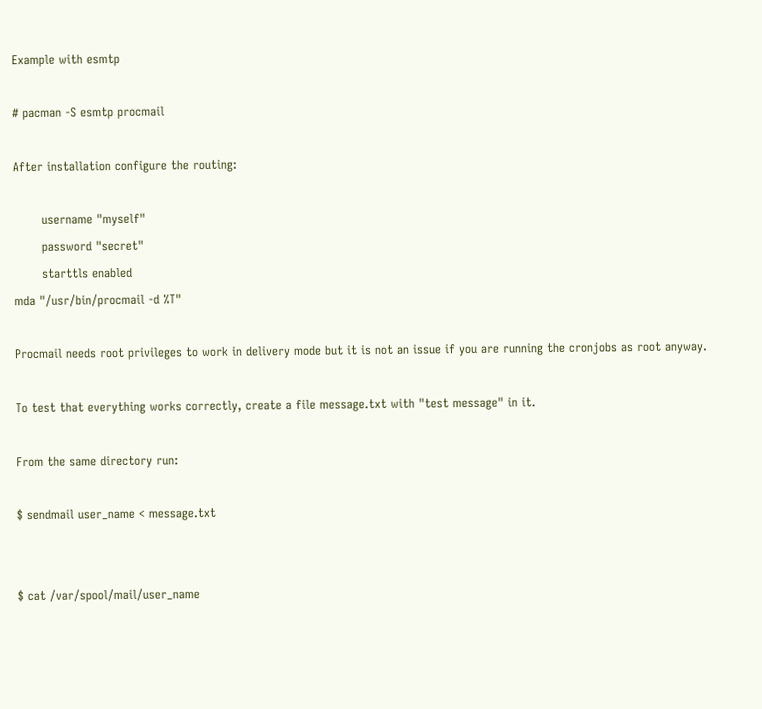Example with esmtp

# pacman -S esmtp procmail

After installation configure the routing:

       username "myself"
       password "secret"
       starttls enabled
mda "/usr/bin/procmail -d %T"

Procmail needs root privileges to work in delivery mode but it is not an issue if you are running the cronjobs as root anyway.

To test that everything works correctly, create a file message.txt with "test message" in it.

From the same directory run:

$ sendmail user_name < message.txt


$ cat /var/spool/mail/user_name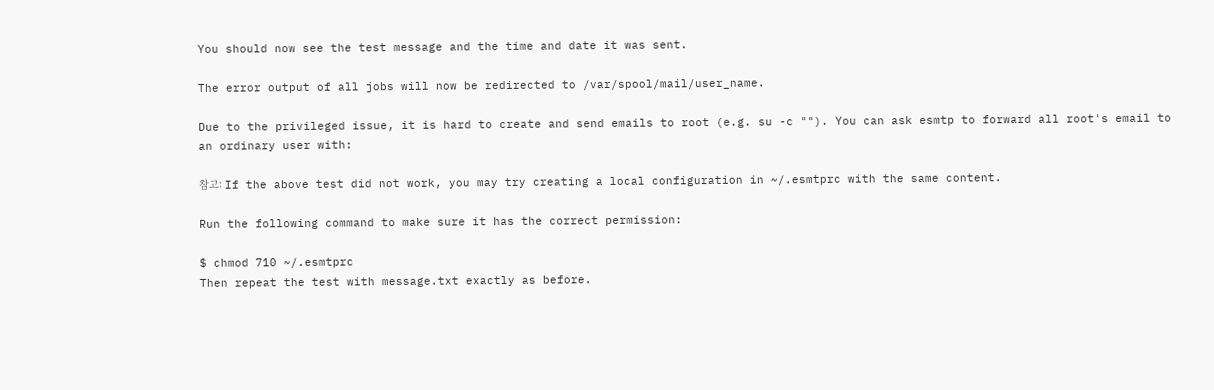You should now see the test message and the time and date it was sent.

The error output of all jobs will now be redirected to /var/spool/mail/user_name.

Due to the privileged issue, it is hard to create and send emails to root (e.g. su -c ""). You can ask esmtp to forward all root's email to an ordinary user with:

참고: If the above test did not work, you may try creating a local configuration in ~/.esmtprc with the same content.

Run the following command to make sure it has the correct permission:

$ chmod 710 ~/.esmtprc
Then repeat the test with message.txt exactly as before.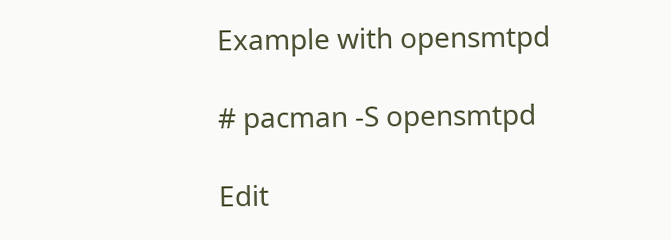Example with opensmtpd

# pacman -S opensmtpd

Edit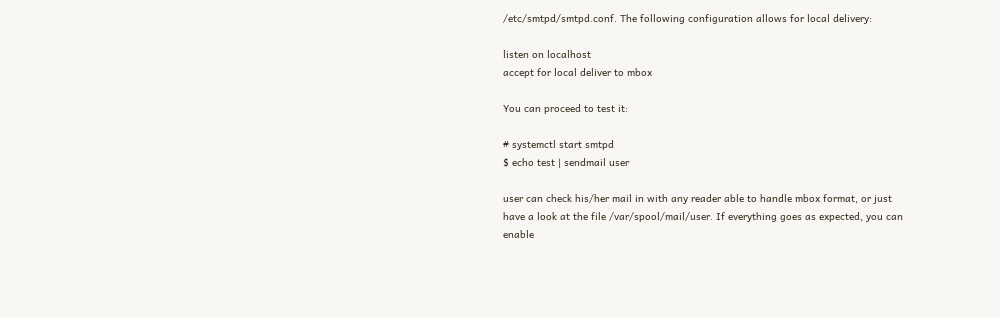/etc/smtpd/smtpd.conf. The following configuration allows for local delivery:

listen on localhost
accept for local deliver to mbox

You can proceed to test it:

# systemctl start smtpd
$ echo test | sendmail user

user can check his/her mail in with any reader able to handle mbox format, or just have a look at the file /var/spool/mail/user. If everything goes as expected, you can enable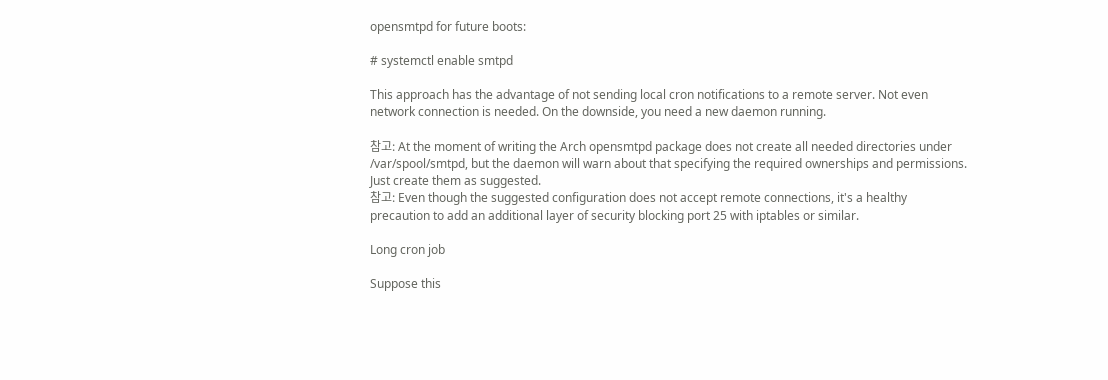opensmtpd for future boots:

# systemctl enable smtpd

This approach has the advantage of not sending local cron notifications to a remote server. Not even network connection is needed. On the downside, you need a new daemon running.

참고: At the moment of writing the Arch opensmtpd package does not create all needed directories under /var/spool/smtpd, but the daemon will warn about that specifying the required ownerships and permissions. Just create them as suggested.
참고: Even though the suggested configuration does not accept remote connections, it's a healthy precaution to add an additional layer of security blocking port 25 with iptables or similar.

Long cron job

Suppose this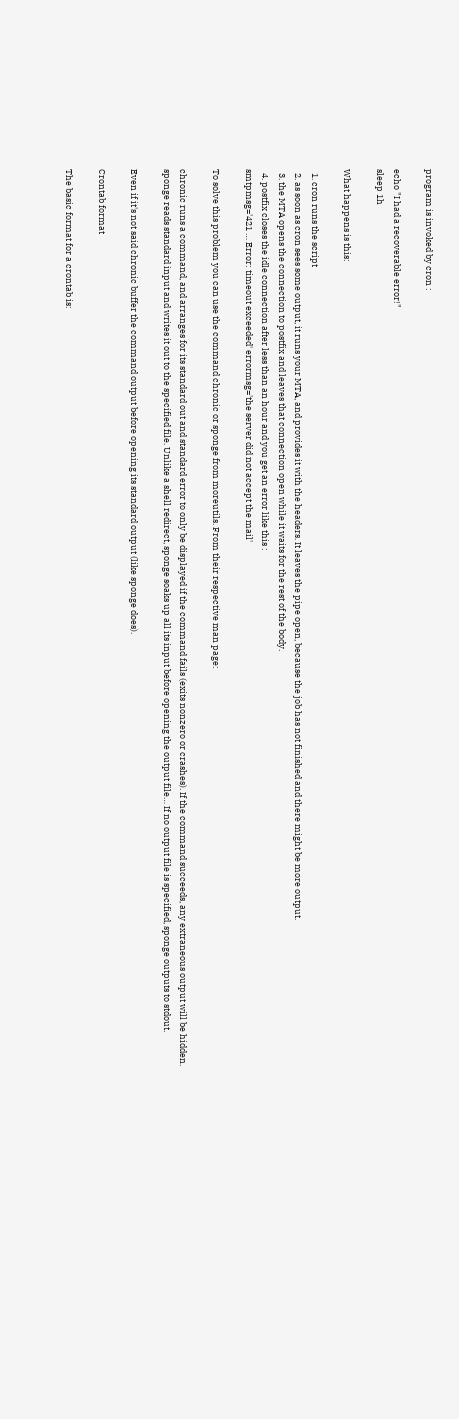program is invoked by cron :

echo "I had a recoverable error!"
sleep 1h

What happens is this:

  1. cron runs the script
  2. as soon as cron sees some output, it runs your MTA, and provides it with the headers. It leaves the pipe open, because the job has not finished and there might be more output.
  3. the MTA opens the connection to postfix and leaves that connection open while it waits for the rest of the body.
  4. postfix closes the idle connection after less than an hour and you get an error like this :
smtpmsg='421 … Error: timeout exceeded' errormsg='the server did not accept the mail'

To solve this problem you can use the command chronic or sponge from moreutils. From their respective man page:

chronic runs a command, and arranges for its standard out and standard error to only be displayed if the command fails (exits nonzero or crashes). If the command succeeds, any extraneous output will be hidden.
sponge reads standard input and writes it out to the specified file. Unlike a shell redirect, sponge soaks up all its input before opening the output file… If no output file is specified, sponge outputs to stdout.

Even if it's not said chronic buffer the command output before opening its standard output (like sponge does).

Crontab format

The basic format for a crontab is: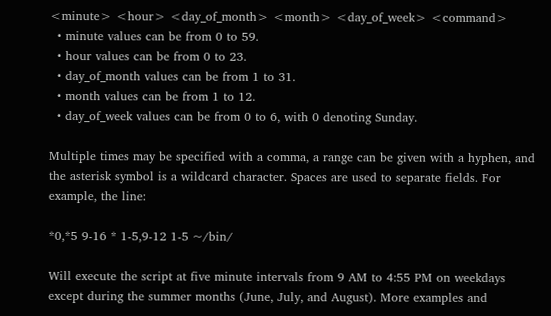<minute> <hour> <day_of_month> <month> <day_of_week> <command>
  • minute values can be from 0 to 59.
  • hour values can be from 0 to 23.
  • day_of_month values can be from 1 to 31.
  • month values can be from 1 to 12.
  • day_of_week values can be from 0 to 6, with 0 denoting Sunday.

Multiple times may be specified with a comma, a range can be given with a hyphen, and the asterisk symbol is a wildcard character. Spaces are used to separate fields. For example, the line:

*0,*5 9-16 * 1-5,9-12 1-5 ~/bin/

Will execute the script at five minute intervals from 9 AM to 4:55 PM on weekdays except during the summer months (June, July, and August). More examples and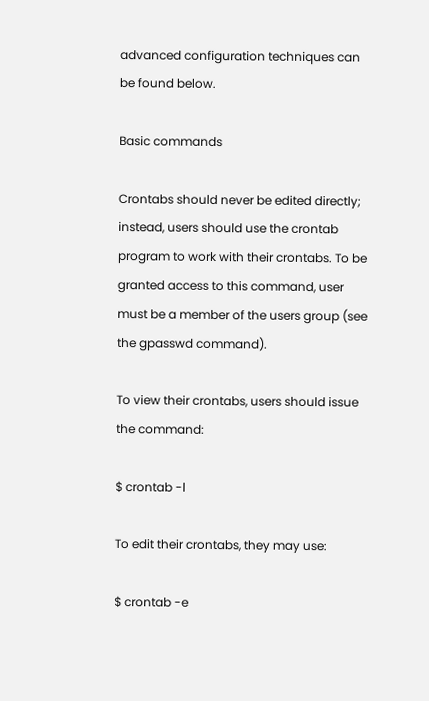advanced configuration techniques can be found below.

Basic commands

Crontabs should never be edited directly; instead, users should use the crontab program to work with their crontabs. To be granted access to this command, user must be a member of the users group (see the gpasswd command).

To view their crontabs, users should issue the command:

$ crontab -l

To edit their crontabs, they may use:

$ crontab -e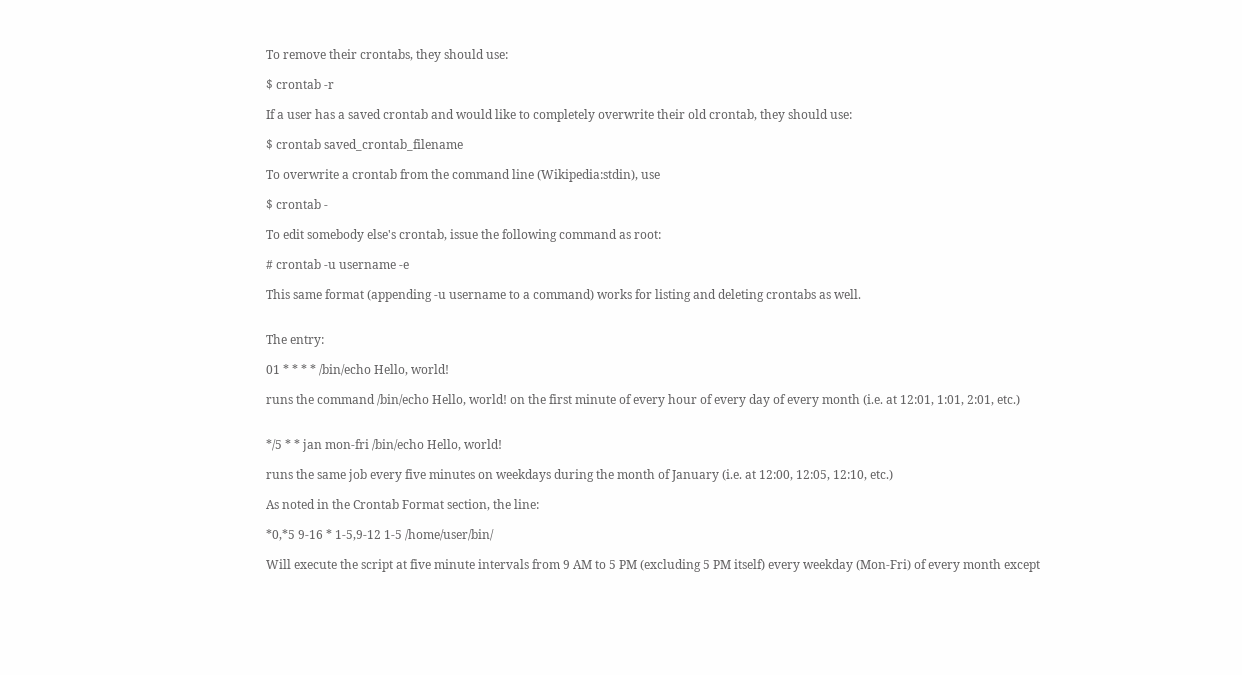To remove their crontabs, they should use:

$ crontab -r

If a user has a saved crontab and would like to completely overwrite their old crontab, they should use:

$ crontab saved_crontab_filename

To overwrite a crontab from the command line (Wikipedia:stdin), use

$ crontab -

To edit somebody else's crontab, issue the following command as root:

# crontab -u username -e

This same format (appending -u username to a command) works for listing and deleting crontabs as well.


The entry:

01 * * * * /bin/echo Hello, world!

runs the command /bin/echo Hello, world! on the first minute of every hour of every day of every month (i.e. at 12:01, 1:01, 2:01, etc.)


*/5 * * jan mon-fri /bin/echo Hello, world!

runs the same job every five minutes on weekdays during the month of January (i.e. at 12:00, 12:05, 12:10, etc.)

As noted in the Crontab Format section, the line:

*0,*5 9-16 * 1-5,9-12 1-5 /home/user/bin/

Will execute the script at five minute intervals from 9 AM to 5 PM (excluding 5 PM itself) every weekday (Mon-Fri) of every month except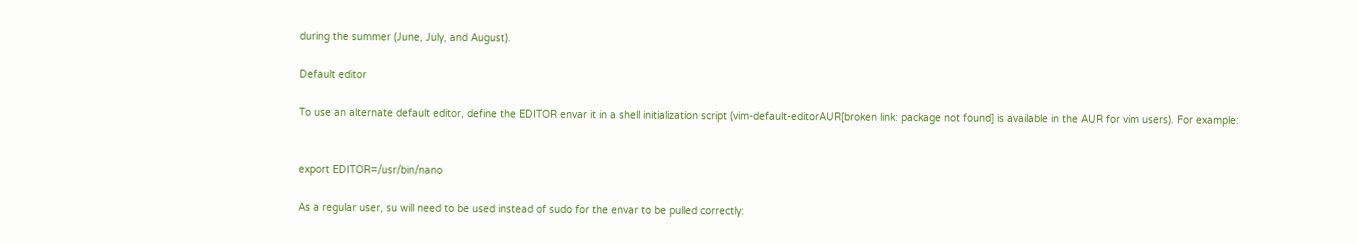during the summer (June, July, and August).

Default editor

To use an alternate default editor, define the EDITOR envar it in a shell initialization script (vim-default-editorAUR[broken link: package not found] is available in the AUR for vim users). For example:


export EDITOR=/usr/bin/nano

As a regular user, su will need to be used instead of sudo for the envar to be pulled correctly: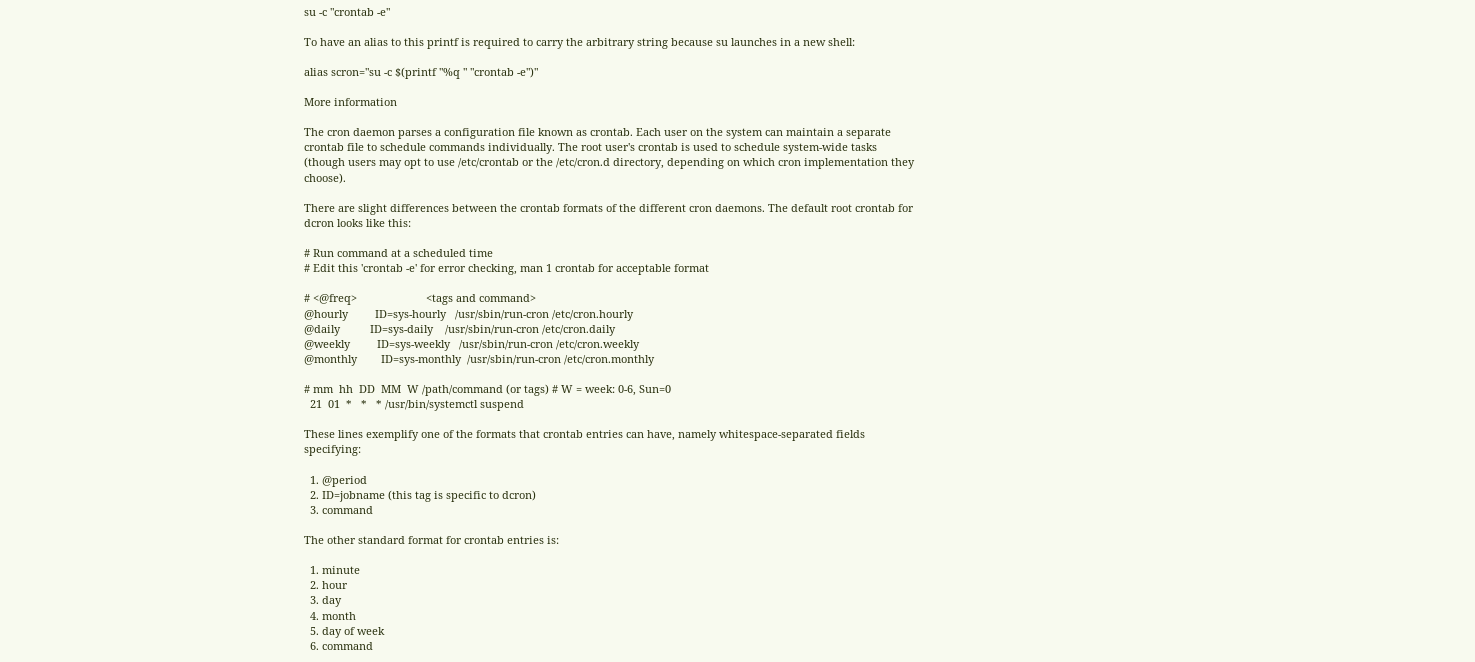su -c "crontab -e"

To have an alias to this printf is required to carry the arbitrary string because su launches in a new shell:

alias scron="su -c $(printf "%q " "crontab -e")"

More information

The cron daemon parses a configuration file known as crontab. Each user on the system can maintain a separate crontab file to schedule commands individually. The root user's crontab is used to schedule system-wide tasks (though users may opt to use /etc/crontab or the /etc/cron.d directory, depending on which cron implementation they choose).

There are slight differences between the crontab formats of the different cron daemons. The default root crontab for dcron looks like this:

# Run command at a scheduled time
# Edit this 'crontab -e' for error checking, man 1 crontab for acceptable format

# <@freq>                       <tags and command>
@hourly         ID=sys-hourly   /usr/sbin/run-cron /etc/cron.hourly
@daily          ID=sys-daily    /usr/sbin/run-cron /etc/cron.daily
@weekly         ID=sys-weekly   /usr/sbin/run-cron /etc/cron.weekly
@monthly        ID=sys-monthly  /usr/sbin/run-cron /etc/cron.monthly

# mm  hh  DD  MM  W /path/command (or tags) # W = week: 0-6, Sun=0
  21  01  *   *   * /usr/bin/systemctl suspend

These lines exemplify one of the formats that crontab entries can have, namely whitespace-separated fields specifying:

  1. @period
  2. ID=jobname (this tag is specific to dcron)
  3. command

The other standard format for crontab entries is:

  1. minute
  2. hour
  3. day
  4. month
  5. day of week
  6. command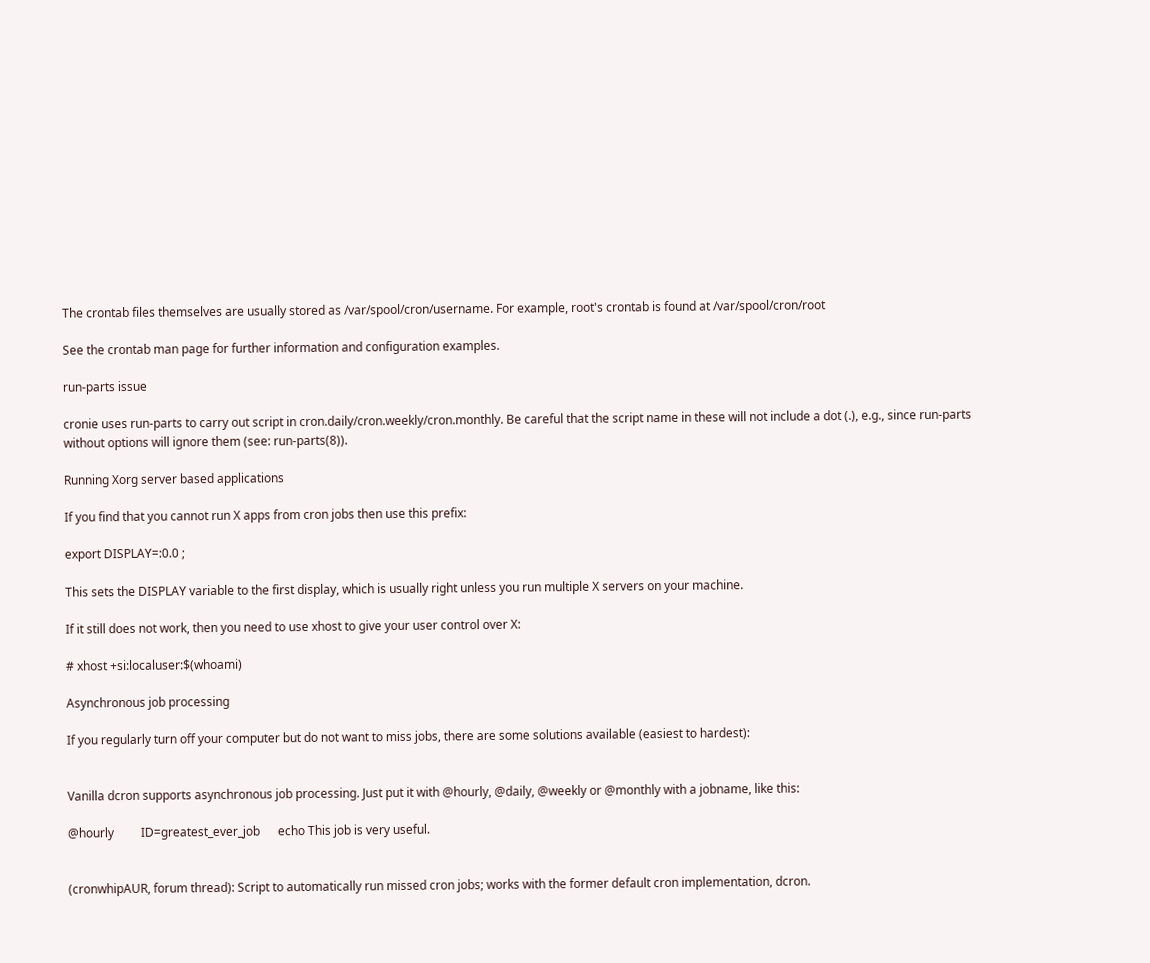The crontab files themselves are usually stored as /var/spool/cron/username. For example, root's crontab is found at /var/spool/cron/root

See the crontab man page for further information and configuration examples.

run-parts issue

cronie uses run-parts to carry out script in cron.daily/cron.weekly/cron.monthly. Be careful that the script name in these will not include a dot (.), e.g., since run-parts without options will ignore them (see: run-parts(8)).

Running Xorg server based applications

If you find that you cannot run X apps from cron jobs then use this prefix:

export DISPLAY=:0.0 ;

This sets the DISPLAY variable to the first display, which is usually right unless you run multiple X servers on your machine.

If it still does not work, then you need to use xhost to give your user control over X:

# xhost +si:localuser:$(whoami)

Asynchronous job processing

If you regularly turn off your computer but do not want to miss jobs, there are some solutions available (easiest to hardest):


Vanilla dcron supports asynchronous job processing. Just put it with @hourly, @daily, @weekly or @monthly with a jobname, like this:

@hourly         ID=greatest_ever_job      echo This job is very useful.


(cronwhipAUR, forum thread): Script to automatically run missed cron jobs; works with the former default cron implementation, dcron.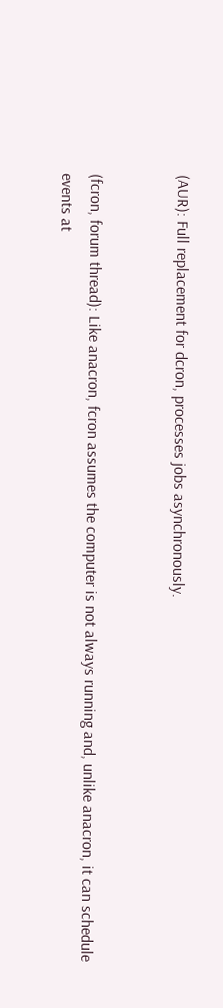(AUR): Full replacement for dcron, processes jobs asynchronously.


(fcron, forum thread): Like anacron, fcron assumes the computer is not always running and, unlike anacron, it can schedule events at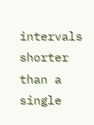intervals shorter than a single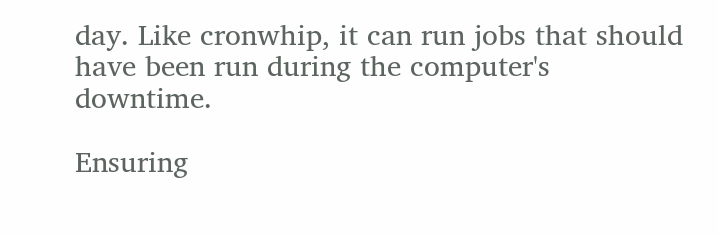day. Like cronwhip, it can run jobs that should have been run during the computer's downtime.

Ensuring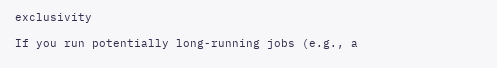exclusivity

If you run potentially long-running jobs (e.g., a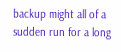backup might all of a sudden run for a long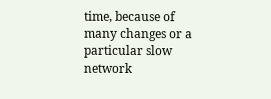time, because of many changes or a particular slow network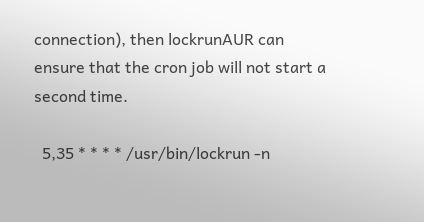connection), then lockrunAUR can ensure that the cron job will not start a second time.

  5,35 * * * * /usr/bin/lockrun -n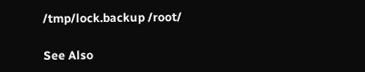/tmp/lock.backup /root/

See Also